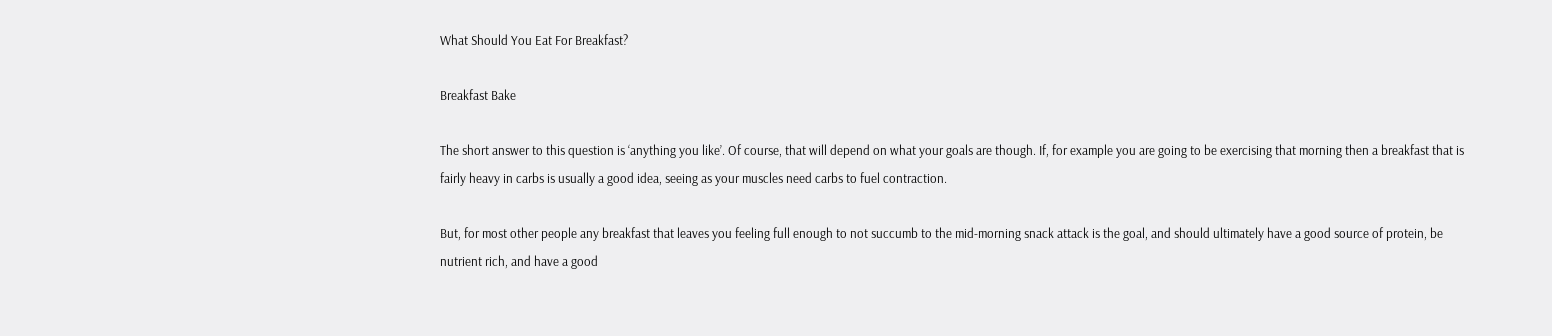What Should You Eat For Breakfast?

Breakfast Bake

The short answer to this question is ‘anything you like’. Of course, that will depend on what your goals are though. If, for example you are going to be exercising that morning then a breakfast that is fairly heavy in carbs is usually a good idea, seeing as your muscles need carbs to fuel contraction.

But, for most other people any breakfast that leaves you feeling full enough to not succumb to the mid-morning snack attack is the goal, and should ultimately have a good source of protein, be nutrient rich, and have a good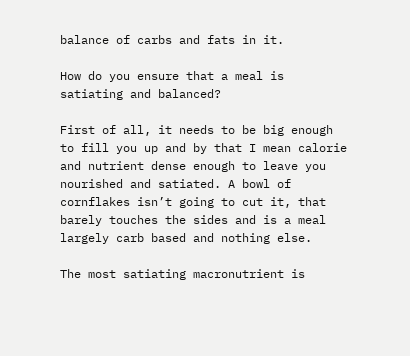balance of carbs and fats in it.

How do you ensure that a meal is satiating and balanced?

First of all, it needs to be big enough to fill you up and by that I mean calorie and nutrient dense enough to leave you nourished and satiated. A bowl of cornflakes isn’t going to cut it, that barely touches the sides and is a meal largely carb based and nothing else.

The most satiating macronutrient is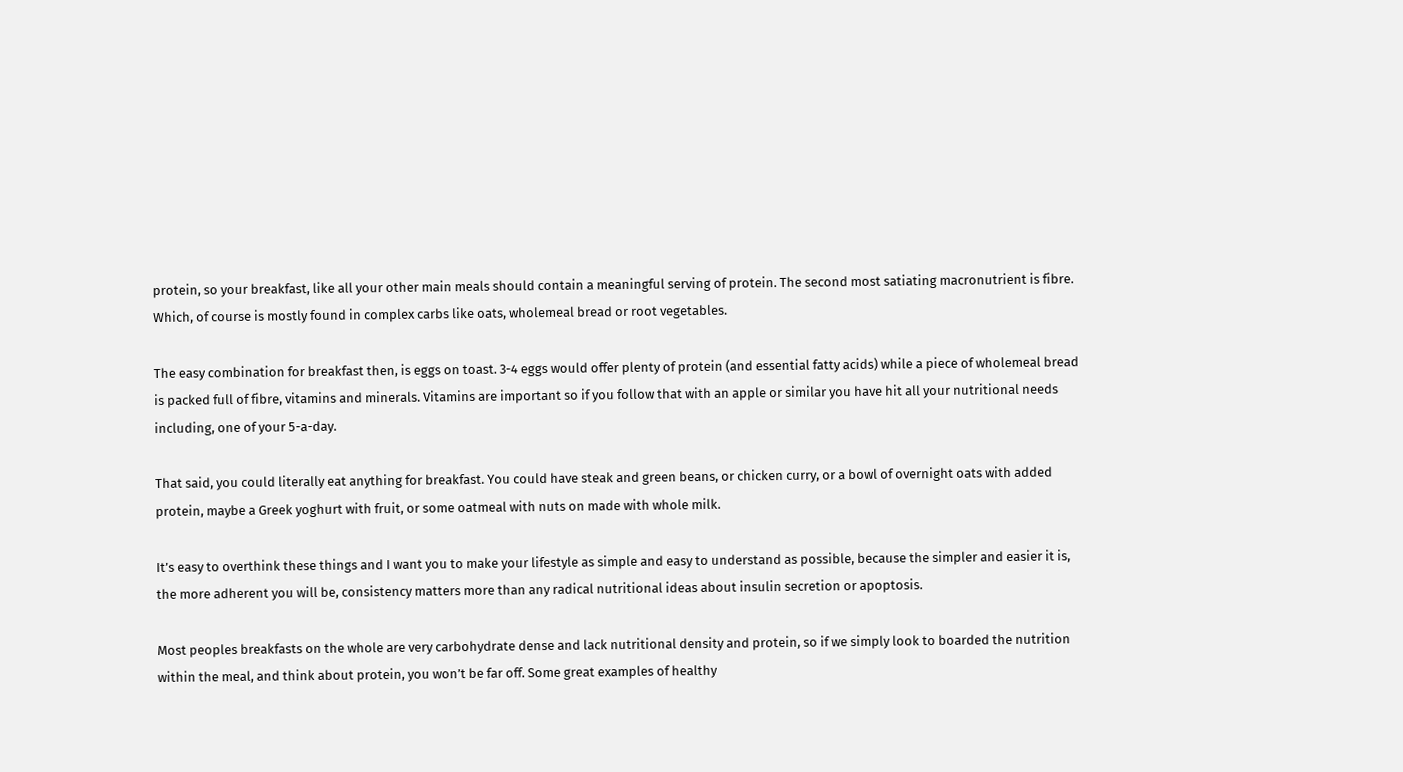protein, so your breakfast, like all your other main meals should contain a meaningful serving of protein. The second most satiating macronutrient is fibre. Which, of course is mostly found in complex carbs like oats, wholemeal bread or root vegetables.

The easy combination for breakfast then, is eggs on toast. 3-4 eggs would offer plenty of protein (and essential fatty acids) while a piece of wholemeal bread is packed full of fibre, vitamins and minerals. Vitamins are important so if you follow that with an apple or similar you have hit all your nutritional needs including, one of your 5-a-day.

That said, you could literally eat anything for breakfast. You could have steak and green beans, or chicken curry, or a bowl of overnight oats with added protein, maybe a Greek yoghurt with fruit, or some oatmeal with nuts on made with whole milk.

It’s easy to overthink these things and I want you to make your lifestyle as simple and easy to understand as possible, because the simpler and easier it is, the more adherent you will be, consistency matters more than any radical nutritional ideas about insulin secretion or apoptosis.

Most peoples breakfasts on the whole are very carbohydrate dense and lack nutritional density and protein, so if we simply look to boarded the nutrition within the meal, and think about protein, you won’t be far off. Some great examples of healthy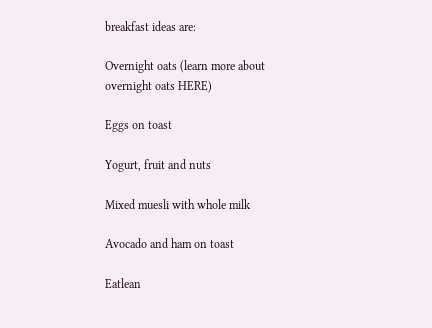breakfast ideas are:

Overnight oats (learn more about overnight oats HERE)

Eggs on toast

Yogurt, fruit and nuts

Mixed muesli with whole milk

Avocado and ham on toast

Eatlean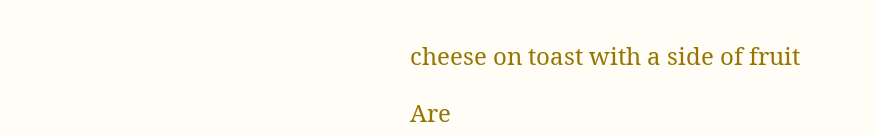cheese on toast with a side of fruit

Are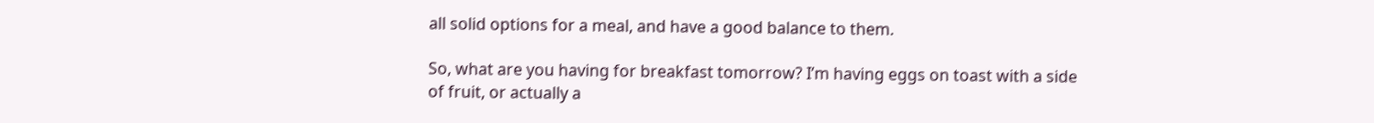all solid options for a meal, and have a good balance to them.

So, what are you having for breakfast tomorrow? I’m having eggs on toast with a side of fruit, or actually a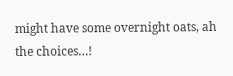might have some overnight oats, ah the choices…!